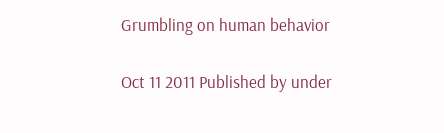Grumbling on human behavior

Oct 11 2011 Published by under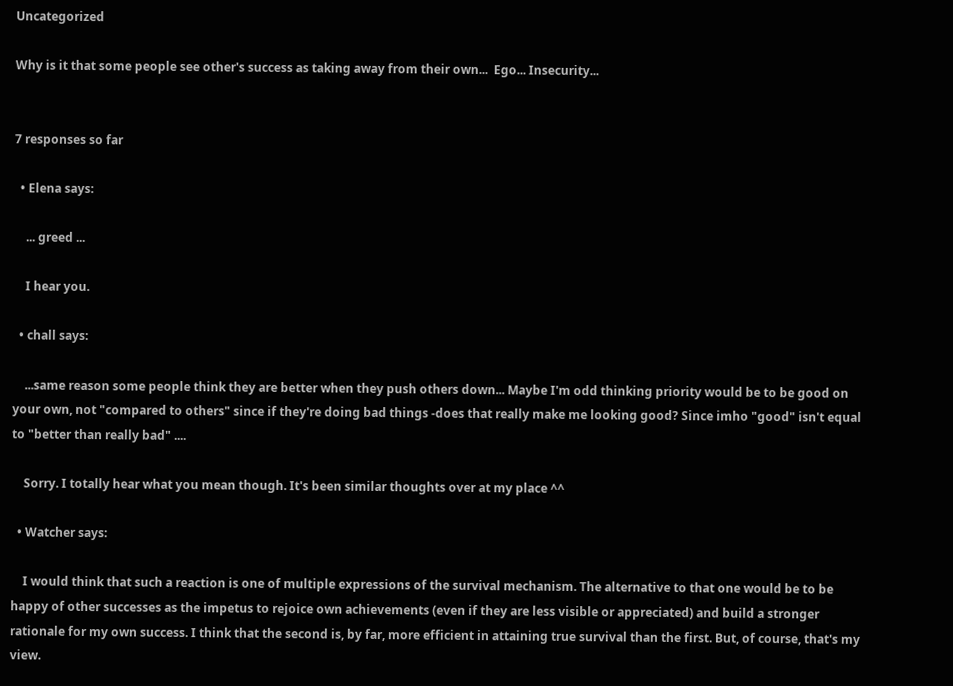Uncategorized

Why is it that some people see other's success as taking away from their own...  Ego... Insecurity...


7 responses so far

  • Elena says:

    ... greed ...

    I hear you.

  • chall says:

    ...same reason some people think they are better when they push others down... Maybe I'm odd thinking priority would be to be good on your own, not "compared to others" since if they're doing bad things -does that really make me looking good? Since imho "good" isn't equal to "better than really bad" ....

    Sorry. I totally hear what you mean though. It's been similar thoughts over at my place ^^

  • Watcher says:

    I would think that such a reaction is one of multiple expressions of the survival mechanism. The alternative to that one would be to be happy of other successes as the impetus to rejoice own achievements (even if they are less visible or appreciated) and build a stronger rationale for my own success. I think that the second is, by far, more efficient in attaining true survival than the first. But, of course, that's my view.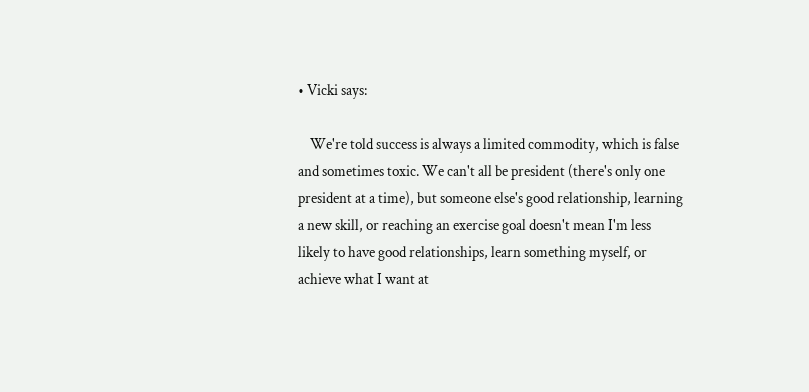• Vicki says:

    We're told success is always a limited commodity, which is false and sometimes toxic. We can't all be president (there's only one president at a time), but someone else's good relationship, learning a new skill, or reaching an exercise goal doesn't mean I'm less likely to have good relationships, learn something myself, or achieve what I want at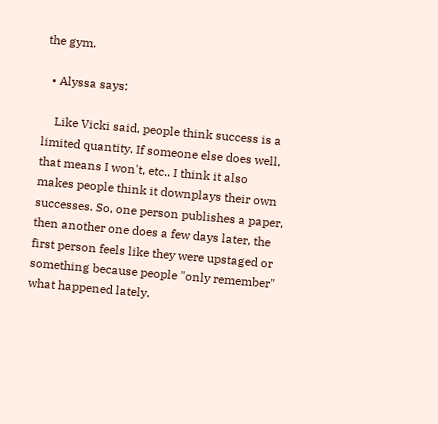the gym.

  • Alyssa says:

    Like Vicki said, people think success is a limited quantity. If someone else does well, that means I won't, etc.. I think it also makes people think it downplays their own successes. So, one person publishes a paper, then another one does a few days later, the first person feels like they were upstaged or something because people "only remember" what happened lately.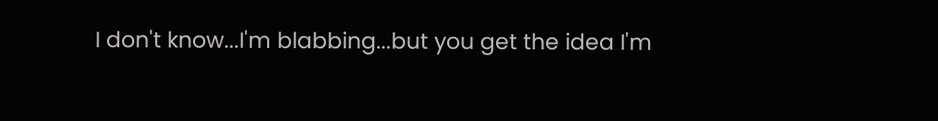I don't know...I'm blabbing...but you get the idea I'm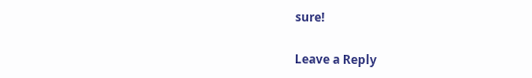sure!

Leave a Reply